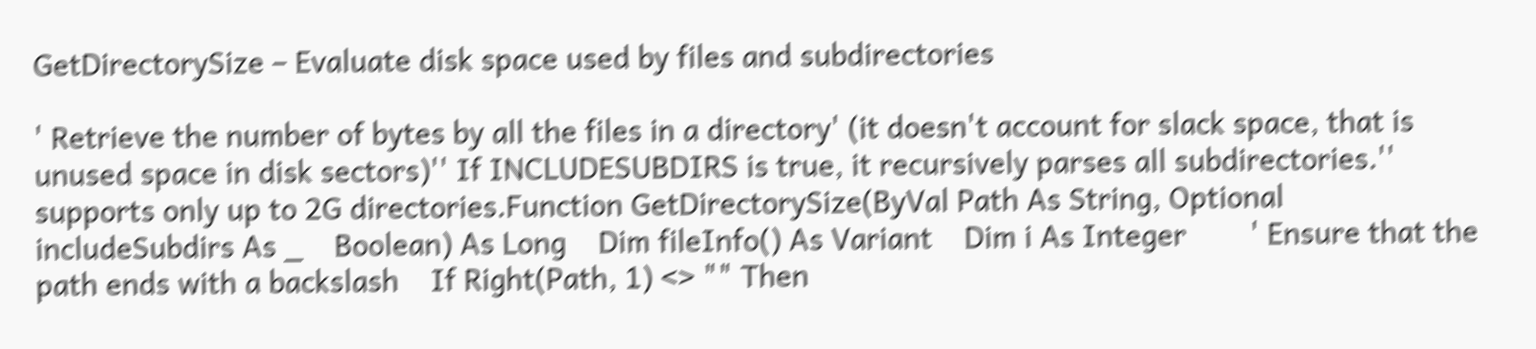GetDirectorySize – Evaluate disk space used by files and subdirectories

' Retrieve the number of bytes by all the files in a directory' (it doesn't account for slack space, that is unused space in disk sectors)'' If INCLUDESUBDIRS is true, it recursively parses all subdirectories.'' supports only up to 2G directories.Function GetDirectorySize(ByVal Path As String, Optional includeSubdirs As _    Boolean) As Long    Dim fileInfo() As Variant    Dim i As Integer        ' Ensure that the path ends with a backslash    If Right(Path, 1) <> "" Then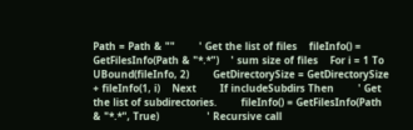Path = Path & ""        ' Get the list of files    fileInfo() = GetFilesInfo(Path & "*.*")    ' sum size of files    For i = 1 To UBound(fileInfo, 2)        GetDirectorySize = GetDirectorySize + fileInfo(1, i)    Next        If includeSubdirs Then        ' Get the list of subdirectories.        fileInfo() = GetFilesInfo(Path & "*.*", True)                ' Recursive call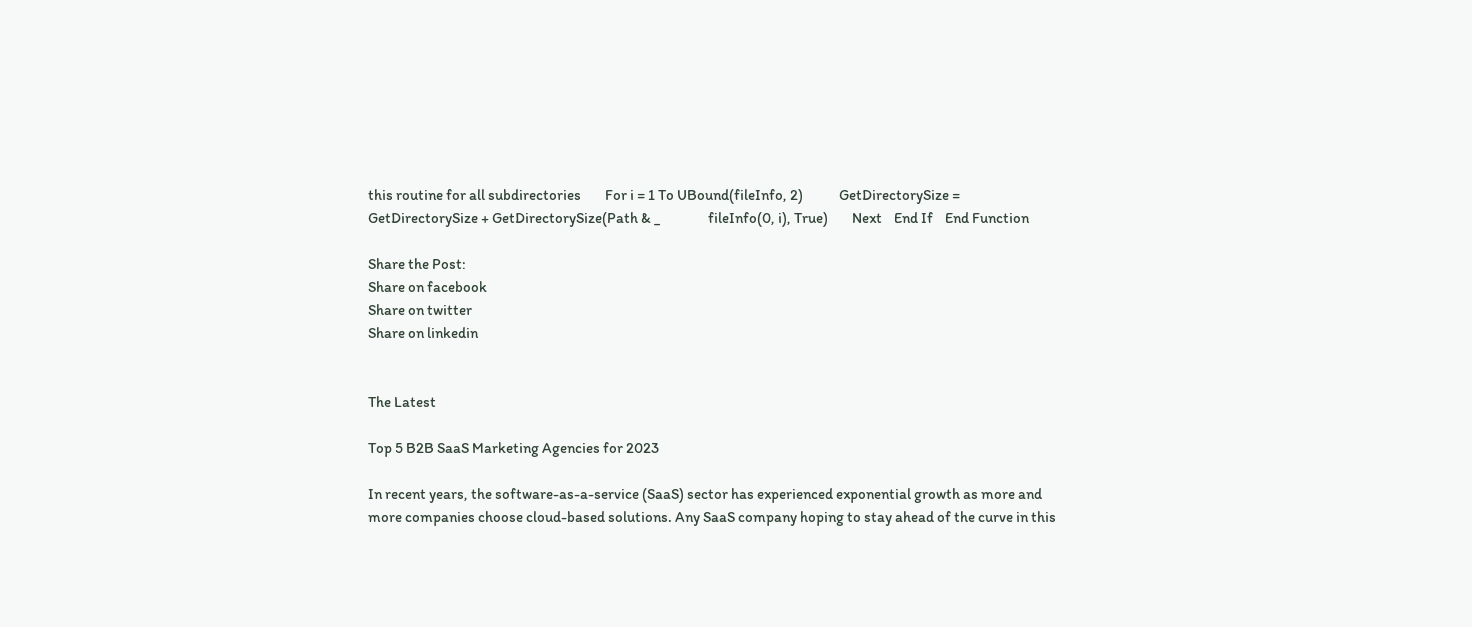this routine for all subdirectories        For i = 1 To UBound(fileInfo, 2)            GetDirectorySize = GetDirectorySize + GetDirectorySize(Path & _                fileInfo(0, i), True)        Next    End If    End Function

Share the Post:
Share on facebook
Share on twitter
Share on linkedin


The Latest

Top 5 B2B SaaS Marketing Agencies for 2023

In recent years, the software-as-a-service (SaaS) sector has experienced exponential growth as more and more companies choose cloud-based solutions. Any SaaS company hoping to stay ahead of the curve in this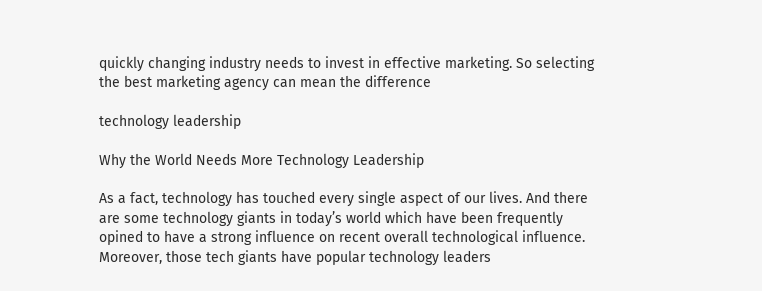quickly changing industry needs to invest in effective marketing. So selecting the best marketing agency can mean the difference

technology leadership

Why the World Needs More Technology Leadership

As a fact, technology has touched every single aspect of our lives. And there are some technology giants in today’s world which have been frequently opined to have a strong influence on recent overall technological influence. Moreover, those tech giants have popular technology leaders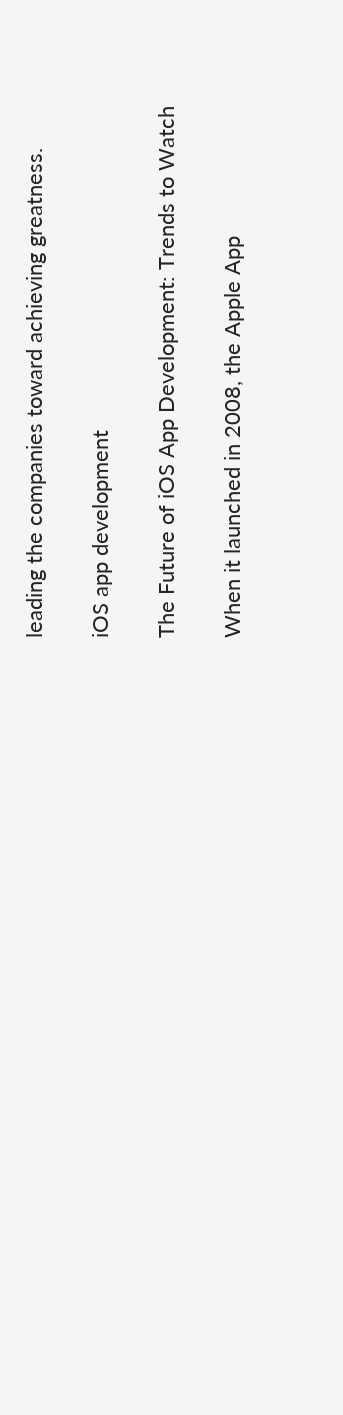leading the companies toward achieving greatness.

iOS app development

The Future of iOS App Development: Trends to Watch

When it launched in 2008, the Apple App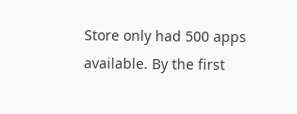Store only had 500 apps available. By the first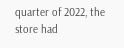quarter of 2022, the store had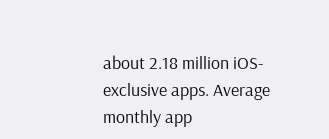about 2.18 million iOS-exclusive apps. Average monthly app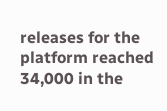releases for the platform reached 34,000 in the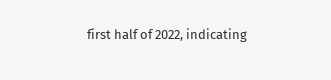first half of 2022, indicating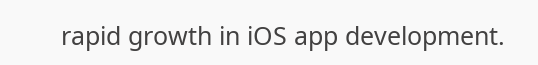rapid growth in iOS app development.